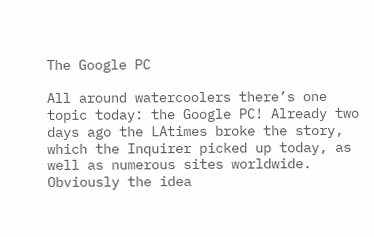The Google PC

All around watercoolers there’s one topic today: the Google PC! Already two days ago the LAtimes broke the story, which the Inquirer picked up today, as well as numerous sites worldwide.
Obviously the idea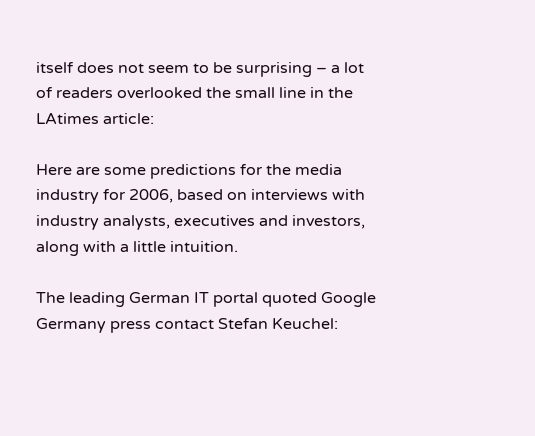itself does not seem to be surprising – a lot of readers overlooked the small line in the LAtimes article:

Here are some predictions for the media industry for 2006, based on interviews with industry analysts, executives and investors, along with a little intuition.

The leading German IT portal quoted Google Germany press contact Stefan Keuchel: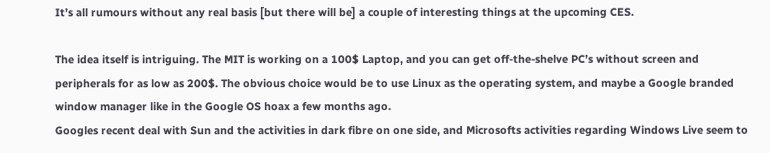It’s all rumours without any real basis [but there will be] a couple of interesting things at the upcoming CES.

The idea itself is intriguing. The MIT is working on a 100$ Laptop, and you can get off-the-shelve PC’s without screen and peripherals for as low as 200$. The obvious choice would be to use Linux as the operating system, and maybe a Google branded window manager like in the Google OS hoax a few months ago.
Googles recent deal with Sun and the activities in dark fibre on one side, and Microsofts activities regarding Windows Live seem to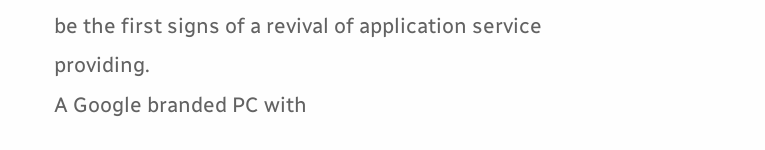be the first signs of a revival of application service providing.
A Google branded PC with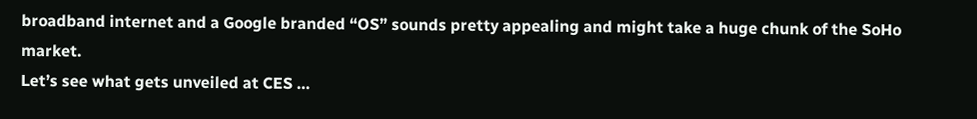broadband internet and a Google branded “OS” sounds pretty appealing and might take a huge chunk of the SoHo market.
Let’s see what gets unveiled at CES …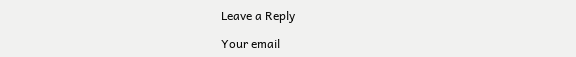Leave a Reply

Your email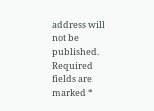address will not be published. Required fields are marked *